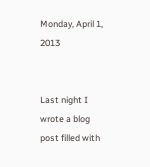Monday, April 1, 2013


Last night I wrote a blog post filled with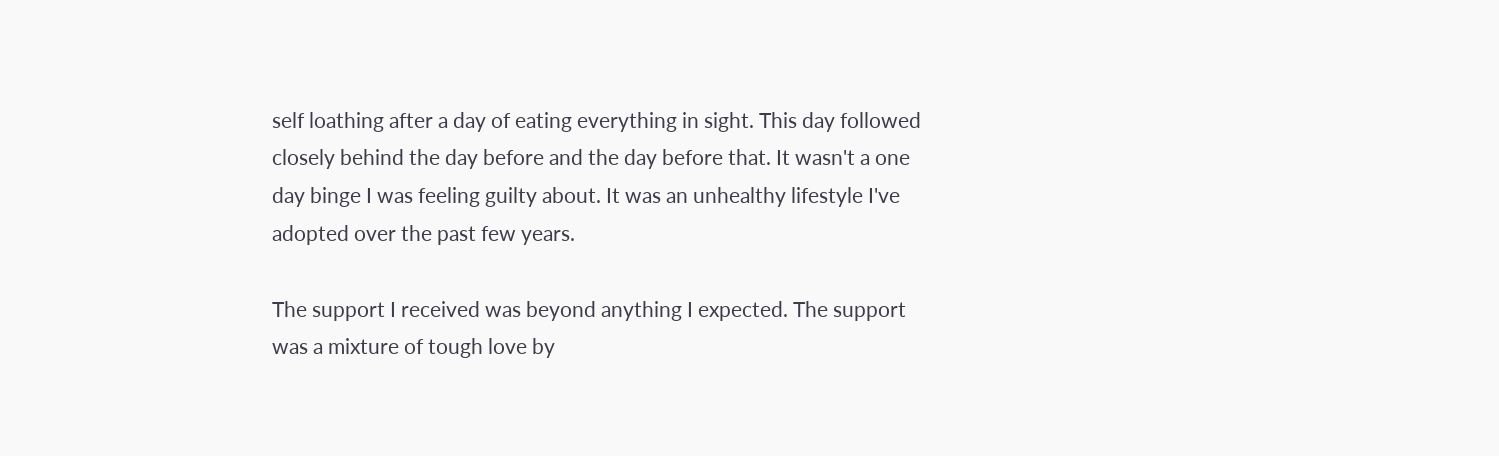self loathing after a day of eating everything in sight. This day followed closely behind the day before and the day before that. It wasn't a one day binge I was feeling guilty about. It was an unhealthy lifestyle I've adopted over the past few years.

The support I received was beyond anything I expected. The support was a mixture of tough love by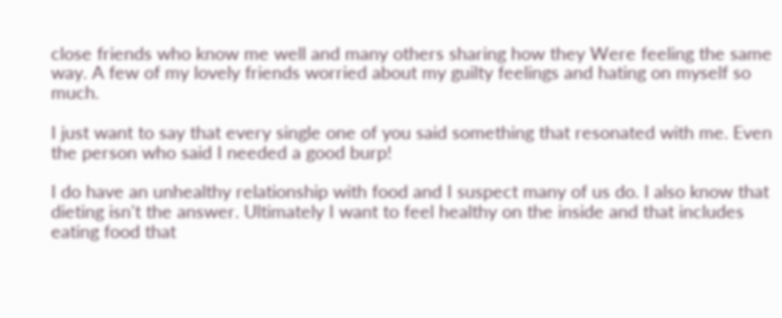close friends who know me well and many others sharing how they Were feeling the same way. A few of my lovely friends worried about my guilty feelings and hating on myself so much.

I just want to say that every single one of you said something that resonated with me. Even the person who said I needed a good burp!

I do have an unhealthy relationship with food and I suspect many of us do. I also know that dieting isn't the answer. Ultimately I want to feel healthy on the inside and that includes eating food that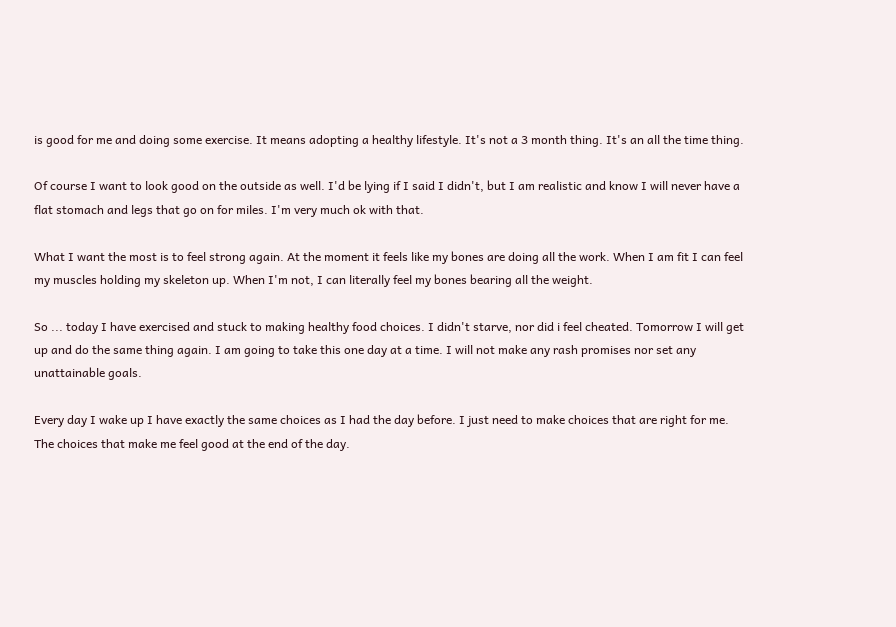is good for me and doing some exercise. It means adopting a healthy lifestyle. It's not a 3 month thing. It's an all the time thing.

Of course I want to look good on the outside as well. I'd be lying if I said I didn't, but I am realistic and know I will never have a flat stomach and legs that go on for miles. I'm very much ok with that.

What I want the most is to feel strong again. At the moment it feels like my bones are doing all the work. When I am fit I can feel my muscles holding my skeleton up. When I'm not, I can literally feel my bones bearing all the weight.

So ... today I have exercised and stuck to making healthy food choices. I didn't starve, nor did i feel cheated. Tomorrow I will get up and do the same thing again. I am going to take this one day at a time. I will not make any rash promises nor set any unattainable goals.

Every day I wake up I have exactly the same choices as I had the day before. I just need to make choices that are right for me. The choices that make me feel good at the end of the day.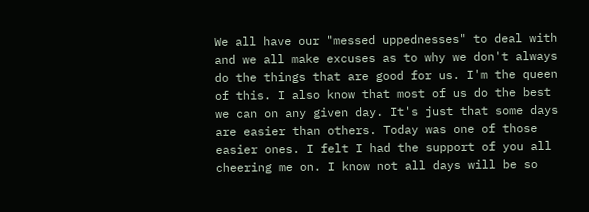We all have our "messed uppednesses" to deal with and we all make excuses as to why we don't always do the things that are good for us. I'm the queen of this. I also know that most of us do the best we can on any given day. It's just that some days are easier than others. Today was one of those easier ones. I felt I had the support of you all cheering me on. I know not all days will be so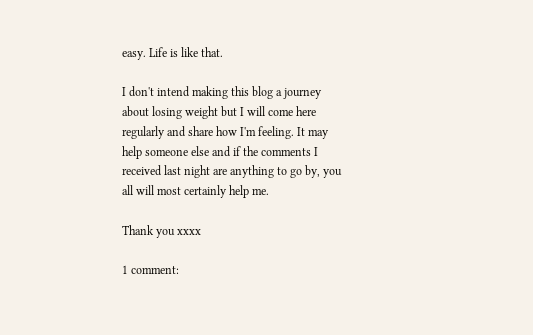easy. Life is like that.

I don't intend making this blog a journey about losing weight but I will come here regularly and share how I'm feeling. It may help someone else and if the comments I received last night are anything to go by, you all will most certainly help me.

Thank you xxxx

1 comment: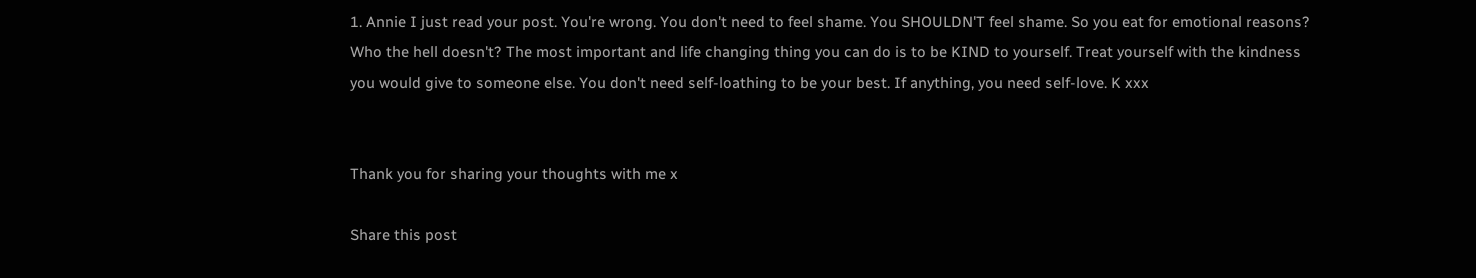1. Annie I just read your post. You're wrong. You don't need to feel shame. You SHOULDN'T feel shame. So you eat for emotional reasons? Who the hell doesn't? The most important and life changing thing you can do is to be KIND to yourself. Treat yourself with the kindness you would give to someone else. You don't need self-loathing to be your best. If anything, you need self-love. K xxx


Thank you for sharing your thoughts with me x

Share this post